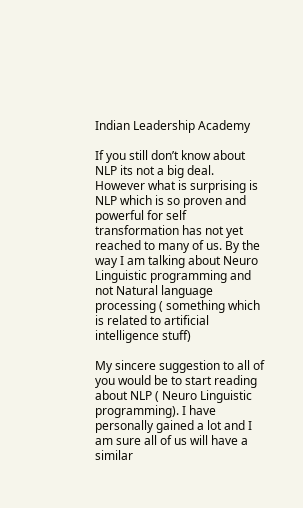Indian Leadership Academy

If you still don’t know about NLP its not a big deal. However what is surprising is NLP which is so proven and powerful for self transformation has not yet reached to many of us. By the way I am talking about Neuro Linguistic programming and not Natural language processing ( something which is related to artificial intelligence stuff)

My sincere suggestion to all of you would be to start reading about NLP ( Neuro Linguistic programming). I have personally gained a lot and I am sure all of us will have a similar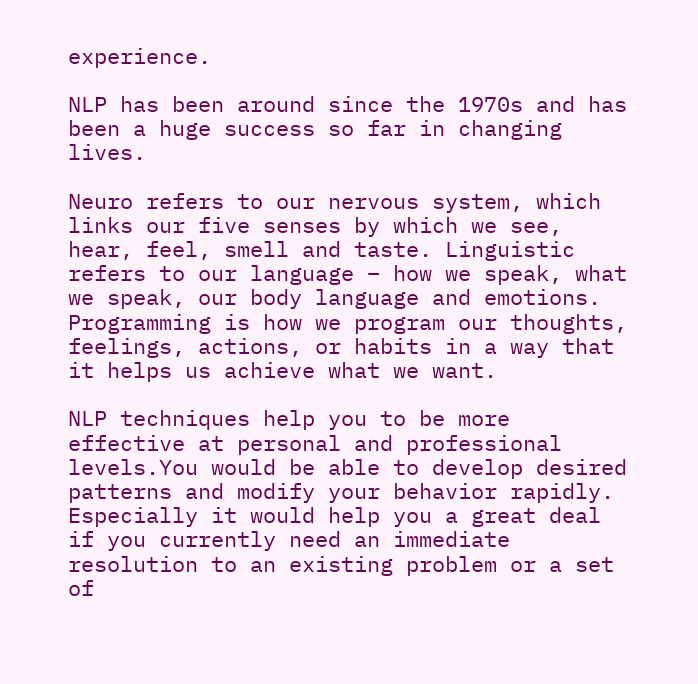experience.

NLP has been around since the 1970s and has been a huge success so far in changing lives.

Neuro refers to our nervous system, which links our five senses by which we see, hear, feel, smell and taste. Linguistic refers to our language – how we speak, what we speak, our body language and emotions. Programming is how we program our thoughts, feelings, actions, or habits in a way that it helps us achieve what we want.

NLP techniques help you to be more effective at personal and professional levels.You would be able to develop desired patterns and modify your behavior rapidly. Especially it would help you a great deal if you currently need an immediate resolution to an existing problem or a set of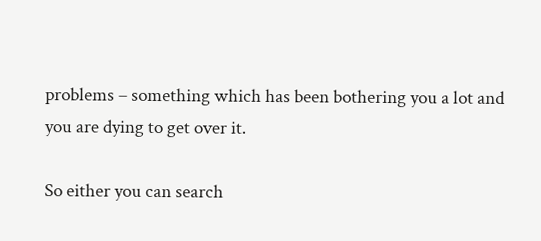problems – something which has been bothering you a lot and you are dying to get over it.

So either you can search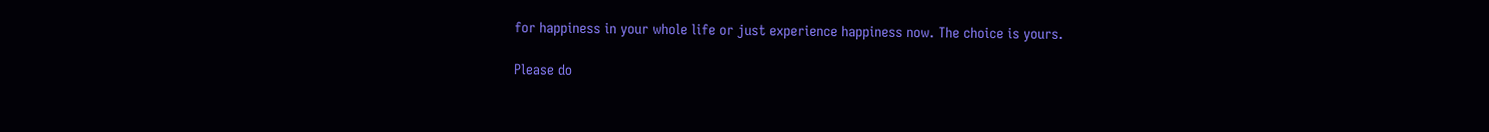for happiness in your whole life or just experience happiness now. The choice is yours.

Please do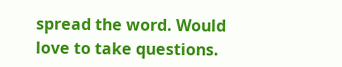spread the word. Would love to take questions.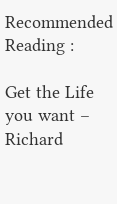Recommended Reading :

Get the Life you want – Richard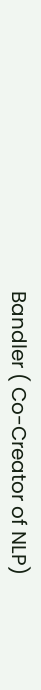Bandler ( Co-Creator of NLP)